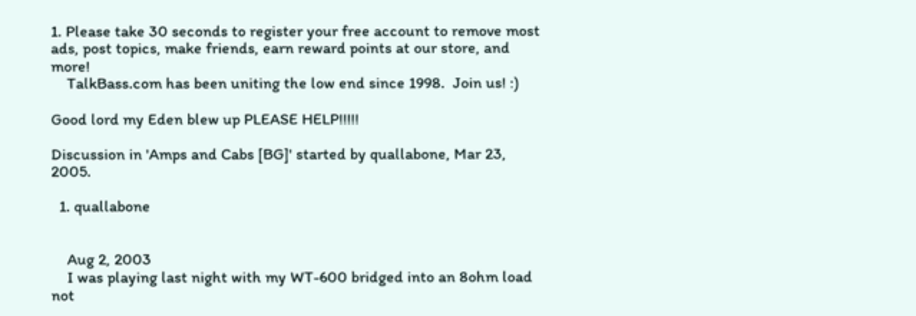1. Please take 30 seconds to register your free account to remove most ads, post topics, make friends, earn reward points at our store, and more!
    TalkBass.com has been uniting the low end since 1998.  Join us! :)

Good lord my Eden blew up PLEASE HELP!!!!!

Discussion in 'Amps and Cabs [BG]' started by quallabone, Mar 23, 2005.

  1. quallabone


    Aug 2, 2003
    I was playing last night with my WT-600 bridged into an 8ohm load not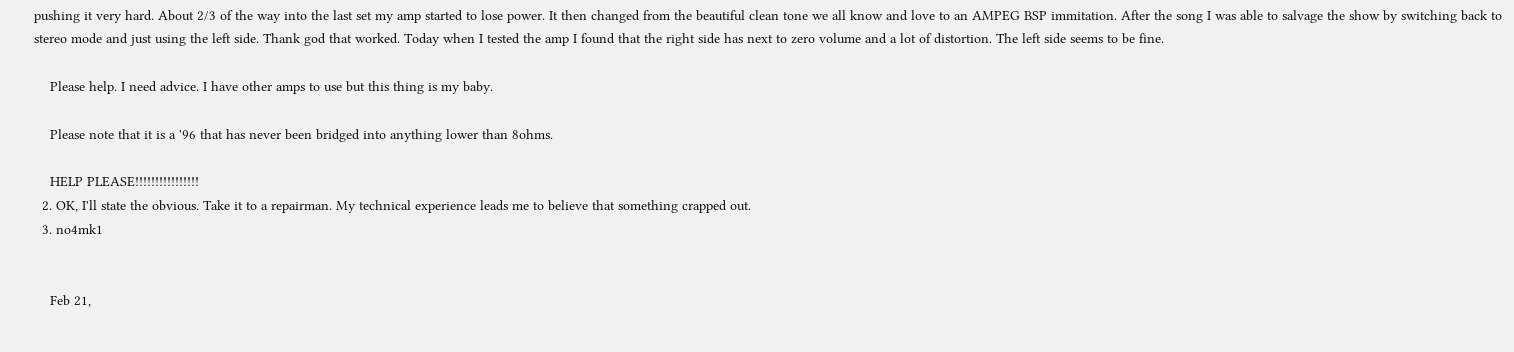pushing it very hard. About 2/3 of the way into the last set my amp started to lose power. It then changed from the beautiful clean tone we all know and love to an AMPEG BSP immitation. After the song I was able to salvage the show by switching back to stereo mode and just using the left side. Thank god that worked. Today when I tested the amp I found that the right side has next to zero volume and a lot of distortion. The left side seems to be fine.

    Please help. I need advice. I have other amps to use but this thing is my baby.

    Please note that it is a '96 that has never been bridged into anything lower than 8ohms.

    HELP PLEASE!!!!!!!!!!!!!!!!
  2. OK, I'll state the obvious. Take it to a repairman. My technical experience leads me to believe that something crapped out.
  3. no4mk1


    Feb 21,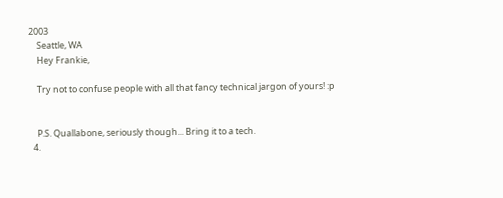2003
    Seattle, WA
    Hey Frankie,

    Try not to confuse people with all that fancy technical jargon of yours! :p


    P.S. Quallabone, seriously though... Bring it to a tech.
  4.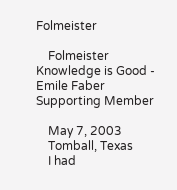Folmeister

    Folmeister Knowledge is Good - Emile Faber Supporting Member

    May 7, 2003
    Tomball, Texas
    I had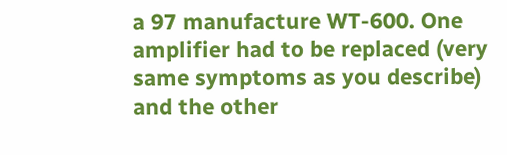a 97 manufacture WT-600. One amplifier had to be replaced (very same symptoms as you describe) and the other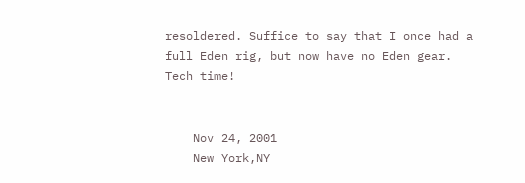resoldered. Suffice to say that I once had a full Eden rig, but now have no Eden gear. Tech time!


    Nov 24, 2001
    New York,NY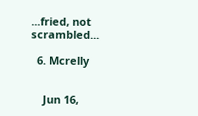...fried, not scrambled...

  6. Mcrelly


    Jun 16,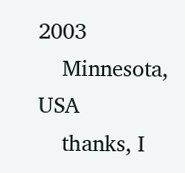2003
    Minnesota, USA
    thanks, I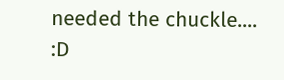needed the chuckle.... :D